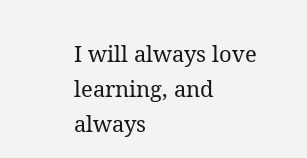I will always love learning, and always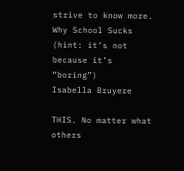strive to know more.
Why School Sucks (hint: it’s not because it’s “boring”)
Isabella Bruyere

THIS. No matter what others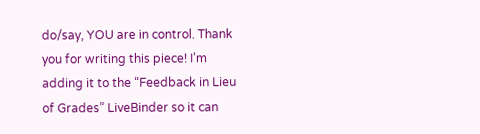do/say, YOU are in control. Thank you for writing this piece! I’m adding it to the “Feedback in Lieu of Grades” LiveBinder so it can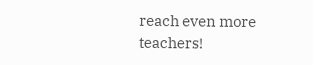reach even more teachers!